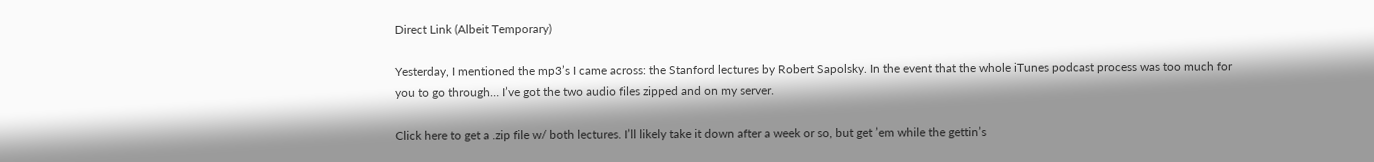Direct Link (Albeit Temporary)

Yesterday, I mentioned the mp3’s I came across: the Stanford lectures by Robert Sapolsky. In the event that the whole iTunes podcast process was too much for you to go through… I’ve got the two audio files zipped and on my server.

Click here to get a .zip file w/ both lectures. I’ll likely take it down after a week or so, but get ’em while the gettin’s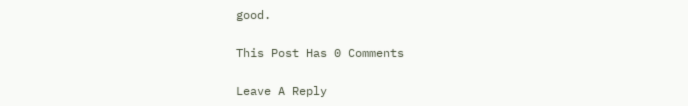good.

This Post Has 0 Comments

Leave A Reply